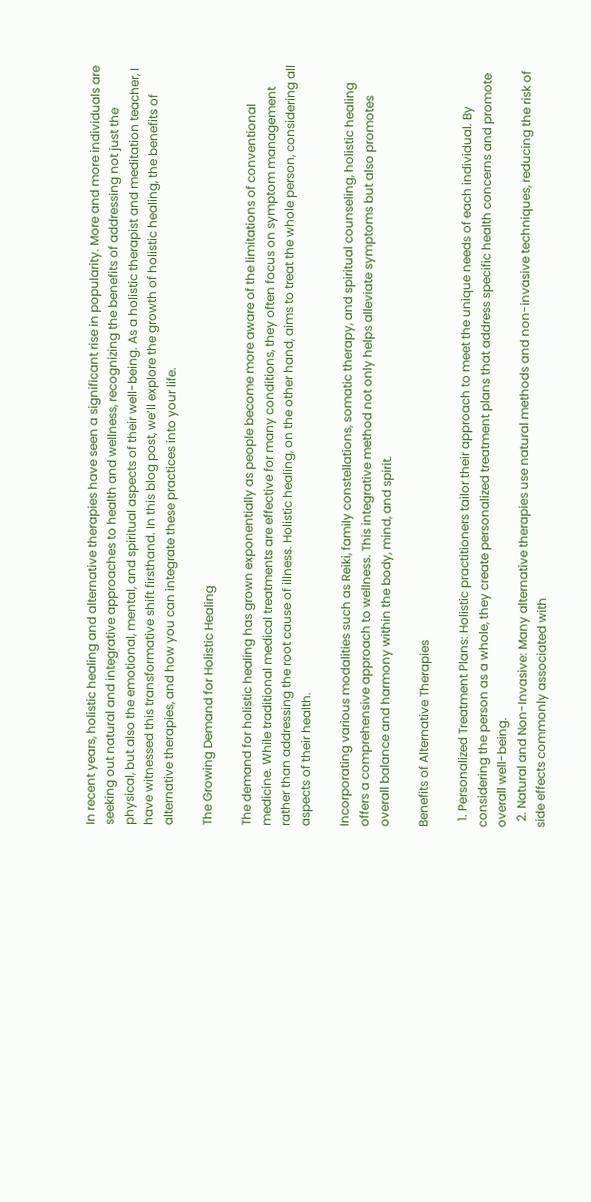In recent years, holistic healing and alternative therapies have seen a significant rise in popularity. More and more individuals are seeking out natural and integrative approaches to health and wellness, recognizing the benefits of addressing not just the physical, but also the emotional, mental, and spiritual aspects of their well-being. As a holistic therapist and meditation teacher, I have witnessed this transformative shift firsthand. In this blog post, we’ll explore the growth of holistic healing, the benefits of alternative therapies, and how you can integrate these practices into your life.

The Growing Demand for Holistic Healing

The demand for holistic healing has grown exponentially as people become more aware of the limitations of conventional medicine. While traditional medical treatments are effective for many conditions, they often focus on symptom management rather than addressing the root cause of illness. Holistic healing, on the other hand, aims to treat the whole person, considering all aspects of their health.

Incorporating various modalities such as Reiki, family constellations, somatic therapy, and spiritual counseling, holistic healing offers a comprehensive approach to wellness. This integrative method not only helps alleviate symptoms but also promotes overall balance and harmony within the body, mind, and spirit.

Benefits of Alternative Therapies

  1. Personalized Treatment Plans: Holistic practitioners tailor their approach to meet the unique needs of each individual. By considering the person as a whole, they create personalized treatment plans that address specific health concerns and promote overall well-being.
  2. Natural and Non-Invasive: Many alternative therapies use natural methods and non-invasive techniques, reducing the risk of side effects commonly associated with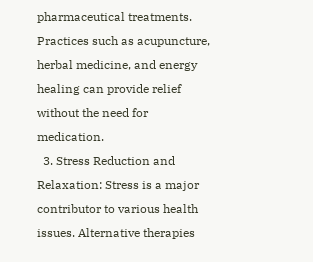pharmaceutical treatments. Practices such as acupuncture, herbal medicine, and energy healing can provide relief without the need for medication.
  3. Stress Reduction and Relaxation: Stress is a major contributor to various health issues. Alternative therapies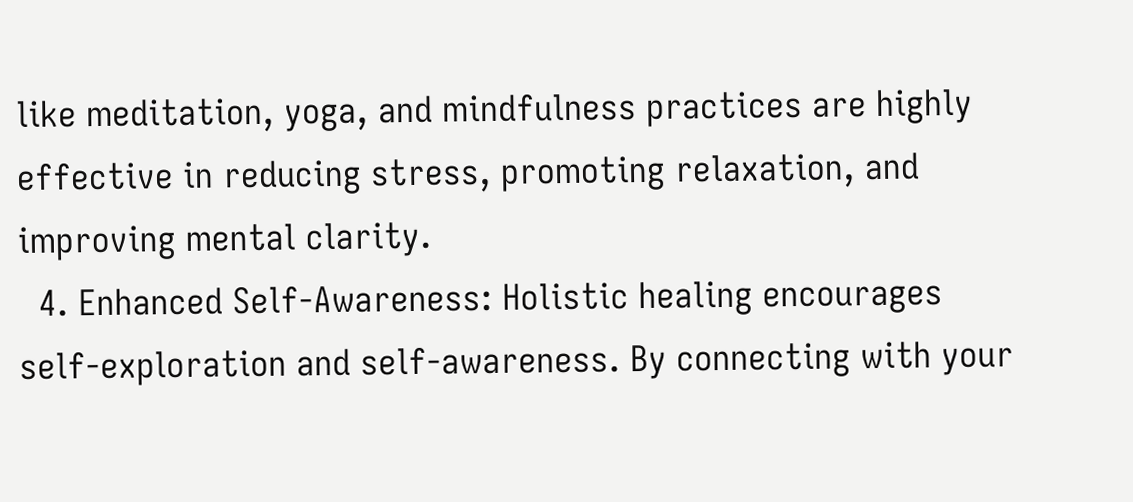like meditation, yoga, and mindfulness practices are highly effective in reducing stress, promoting relaxation, and improving mental clarity.
  4. Enhanced Self-Awareness: Holistic healing encourages self-exploration and self-awareness. By connecting with your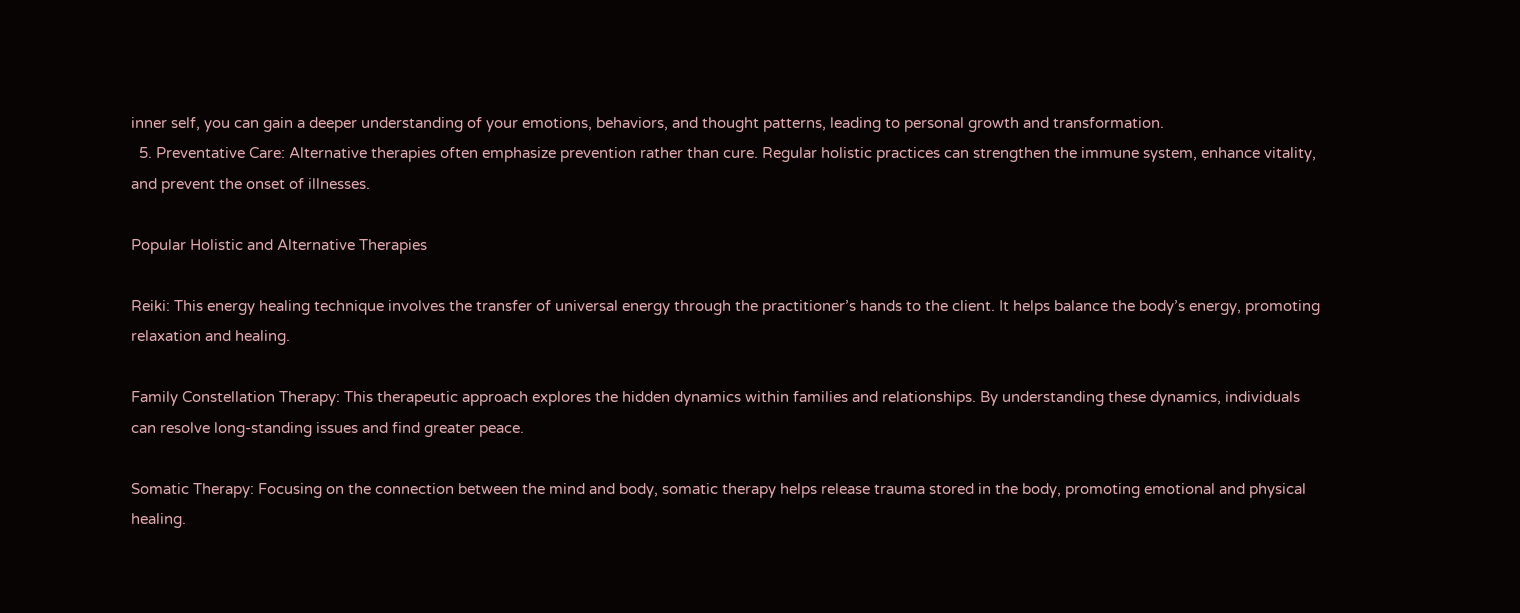inner self, you can gain a deeper understanding of your emotions, behaviors, and thought patterns, leading to personal growth and transformation.
  5. Preventative Care: Alternative therapies often emphasize prevention rather than cure. Regular holistic practices can strengthen the immune system, enhance vitality, and prevent the onset of illnesses.

Popular Holistic and Alternative Therapies

Reiki: This energy healing technique involves the transfer of universal energy through the practitioner’s hands to the client. It helps balance the body’s energy, promoting relaxation and healing.

Family Constellation Therapy: This therapeutic approach explores the hidden dynamics within families and relationships. By understanding these dynamics, individuals can resolve long-standing issues and find greater peace.

Somatic Therapy: Focusing on the connection between the mind and body, somatic therapy helps release trauma stored in the body, promoting emotional and physical healing.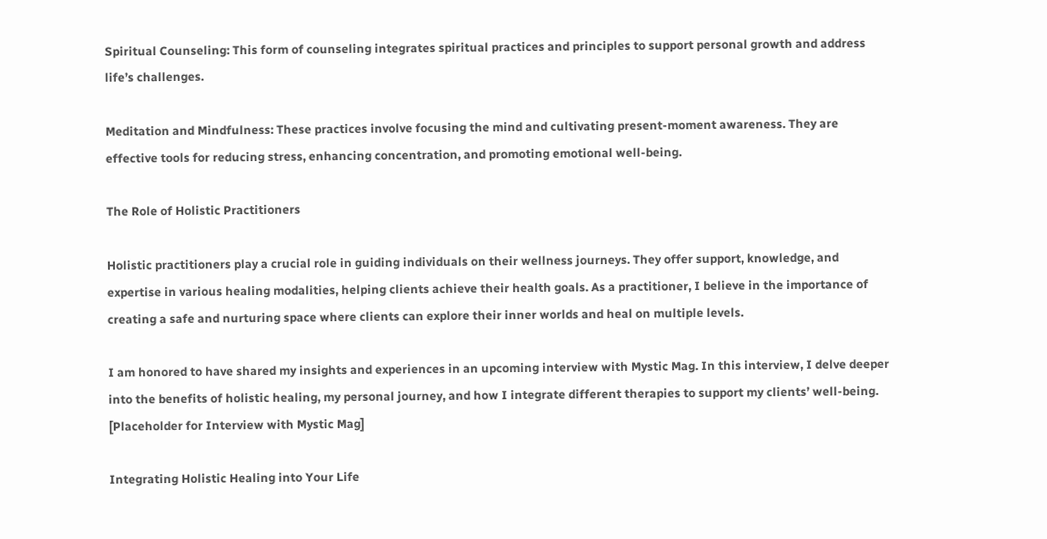Spiritual Counseling: This form of counseling integrates spiritual practices and principles to support personal growth and address life’s challenges.

Meditation and Mindfulness: These practices involve focusing the mind and cultivating present-moment awareness. They are effective tools for reducing stress, enhancing concentration, and promoting emotional well-being.

The Role of Holistic Practitioners

Holistic practitioners play a crucial role in guiding individuals on their wellness journeys. They offer support, knowledge, and expertise in various healing modalities, helping clients achieve their health goals. As a practitioner, I believe in the importance of creating a safe and nurturing space where clients can explore their inner worlds and heal on multiple levels.

I am honored to have shared my insights and experiences in an upcoming interview with Mystic Mag. In this interview, I delve deeper into the benefits of holistic healing, my personal journey, and how I integrate different therapies to support my clients’ well-being. [Placeholder for Interview with Mystic Mag]

Integrating Holistic Healing into Your Life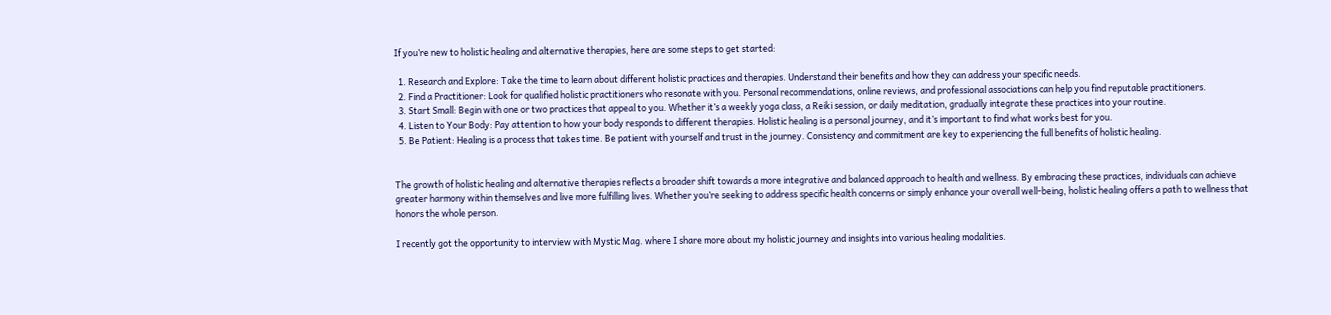If you’re new to holistic healing and alternative therapies, here are some steps to get started:

  1. Research and Explore: Take the time to learn about different holistic practices and therapies. Understand their benefits and how they can address your specific needs.
  2. Find a Practitioner: Look for qualified holistic practitioners who resonate with you. Personal recommendations, online reviews, and professional associations can help you find reputable practitioners.
  3. Start Small: Begin with one or two practices that appeal to you. Whether it’s a weekly yoga class, a Reiki session, or daily meditation, gradually integrate these practices into your routine.
  4. Listen to Your Body: Pay attention to how your body responds to different therapies. Holistic healing is a personal journey, and it’s important to find what works best for you.
  5. Be Patient: Healing is a process that takes time. Be patient with yourself and trust in the journey. Consistency and commitment are key to experiencing the full benefits of holistic healing.


The growth of holistic healing and alternative therapies reflects a broader shift towards a more integrative and balanced approach to health and wellness. By embracing these practices, individuals can achieve greater harmony within themselves and live more fulfilling lives. Whether you’re seeking to address specific health concerns or simply enhance your overall well-being, holistic healing offers a path to wellness that honors the whole person.

I recently got the opportunity to interview with Mystic Mag. where I share more about my holistic journey and insights into various healing modalities.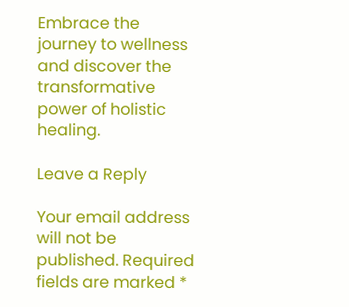Embrace the journey to wellness and discover the transformative power of holistic healing.

Leave a Reply

Your email address will not be published. Required fields are marked *